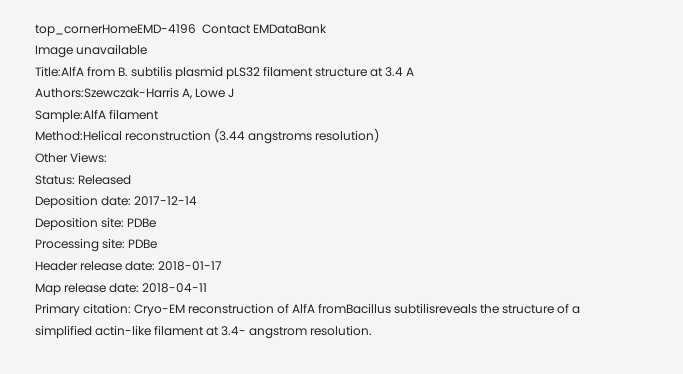top_cornerHomeEMD-4196  Contact EMDataBank
Image unavailable
Title:AlfA from B. subtilis plasmid pLS32 filament structure at 3.4 A
Authors:Szewczak-Harris A, Lowe J
Sample:AlfA filament
Method:Helical reconstruction (3.44 angstroms resolution)
Other Views:
Status: Released
Deposition date: 2017-12-14
Deposition site: PDBe
Processing site: PDBe
Header release date: 2018-01-17
Map release date: 2018-04-11
Primary citation: Cryo-EM reconstruction of AlfA fromBacillus subtilisreveals the structure of a simplified actin-like filament at 3.4- angstrom resolution.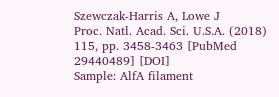Szewczak-Harris A, Lowe J
Proc. Natl. Acad. Sci. U.S.A. (2018) 115, pp. 3458-3463 [PubMed 29440489] [DOI]
Sample: AlfA filament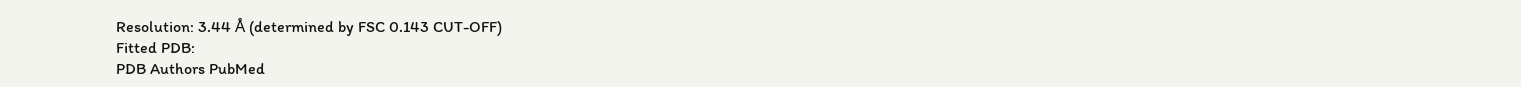Resolution: 3.44 Å (determined by FSC 0.143 CUT-OFF)
Fitted PDB:
PDB Authors PubMed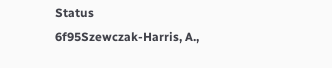Status
6f95Szewczak-Harris, A.,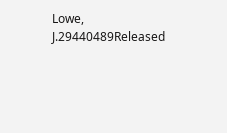Lowe, J.29440489Released